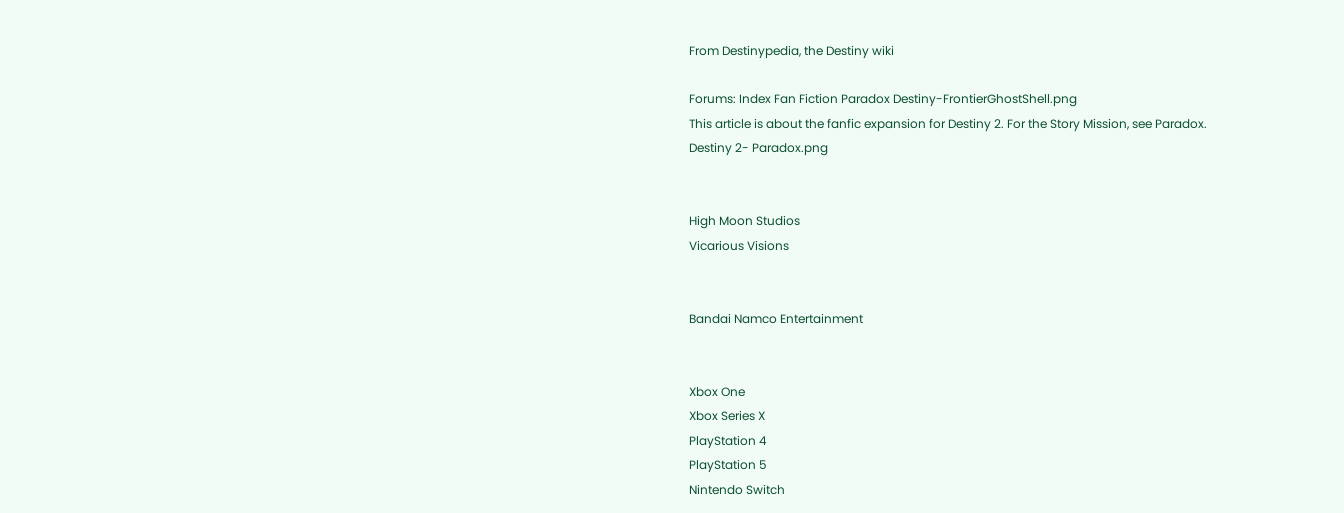From Destinypedia, the Destiny wiki

Forums: Index Fan Fiction Paradox Destiny-FrontierGhostShell.png
This article is about the fanfic expansion for Destiny 2. For the Story Mission, see Paradox.
Destiny 2- Paradox.png


High Moon Studios
Vicarious Visions


Bandai Namco Entertainment


Xbox One
Xbox Series X
PlayStation 4
PlayStation 5
Nintendo Switch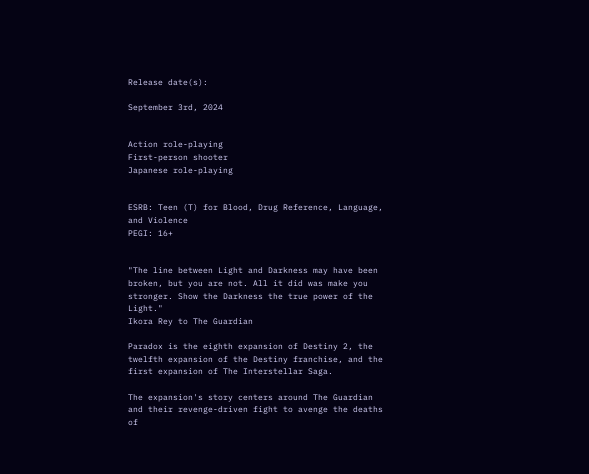Release date(s):

September 3rd, 2024


Action role-playing
First-person shooter
Japanese role-playing


ESRB: Teen (T) for Blood, Drug Reference, Language, and Violence
PEGI: 16+


"The line between Light and Darkness may have been broken, but you are not. All it did was make you stronger. Show the Darkness the true power of the Light."
Ikora Rey to The Guardian

Paradox is the eighth expansion of Destiny 2, the twelfth expansion of the Destiny franchise, and the first expansion of The Interstellar Saga.

The expansion's story centers around The Guardian and their revenge-driven fight to avenge the deaths of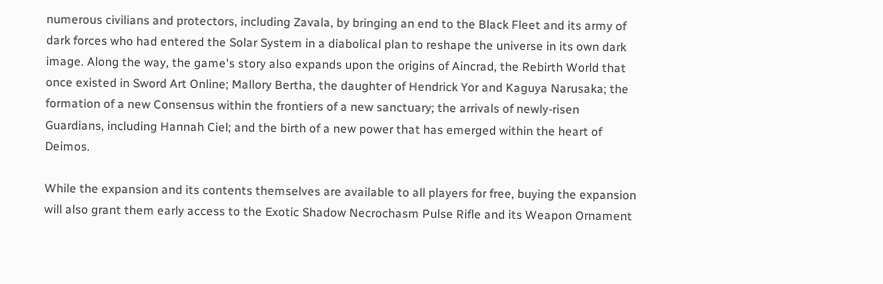numerous civilians and protectors, including Zavala, by bringing an end to the Black Fleet and its army of dark forces who had entered the Solar System in a diabolical plan to reshape the universe in its own dark image. Along the way, the game's story also expands upon the origins of Aincrad, the Rebirth World that once existed in Sword Art Online; Mallory Bertha, the daughter of Hendrick Yor and Kaguya Narusaka; the formation of a new Consensus within the frontiers of a new sanctuary; the arrivals of newly-risen Guardians, including Hannah Ciel; and the birth of a new power that has emerged within the heart of Deimos.

While the expansion and its contents themselves are available to all players for free, buying the expansion will also grant them early access to the Exotic Shadow Necrochasm Pulse Rifle and its Weapon Ornament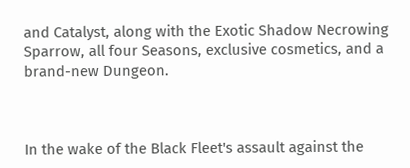and Catalyst, along with the Exotic Shadow Necrowing Sparrow, all four Seasons, exclusive cosmetics, and a brand-new Dungeon.



In the wake of the Black Fleet's assault against the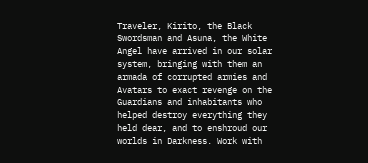Traveler, Kirito, the Black Swordsman and Asuna, the White Angel have arrived in our solar system, bringing with them an armada of corrupted armies and Avatars to exact revenge on the Guardians and inhabitants who helped destroy everything they held dear, and to enshroud our worlds in Darkness. Work with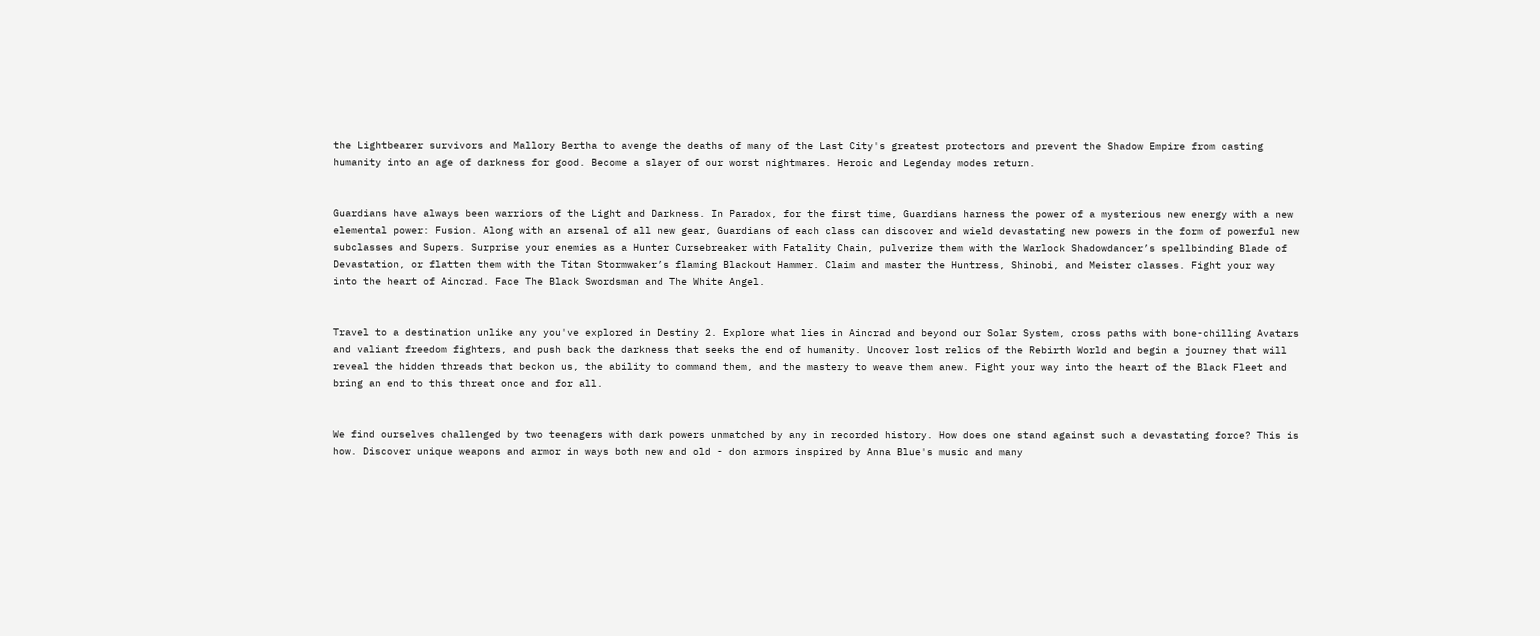the Lightbearer survivors and Mallory Bertha to avenge the deaths of many of the Last City's greatest protectors and prevent the Shadow Empire from casting humanity into an age of darkness for good. Become a slayer of our worst nightmares. Heroic and Legenday modes return.


Guardians have always been warriors of the Light and Darkness. In Paradox, for the first time, Guardians harness the power of a mysterious new energy with a new elemental power: Fusion. Along with an arsenal of all new gear, Guardians of each class can discover and wield devastating new powers in the form of powerful new subclasses and Supers. Surprise your enemies as a Hunter Cursebreaker with Fatality Chain, pulverize them with the Warlock Shadowdancer’s spellbinding Blade of Devastation, or flatten them with the Titan Stormwaker’s flaming Blackout Hammer. Claim and master the Huntress, Shinobi, and Meister classes. Fight your way into the heart of Aincrad. Face The Black Swordsman and The White Angel.


Travel to a destination unlike any you've explored in Destiny 2. Explore what lies in Aincrad and beyond our Solar System, cross paths with bone-chilling Avatars and valiant freedom fighters, and push back the darkness that seeks the end of humanity. Uncover lost relics of the Rebirth World and begin a journey that will reveal the hidden threads that beckon us, the ability to command them, and the mastery to weave them anew. Fight your way into the heart of the Black Fleet and bring an end to this threat once and for all.


We find ourselves challenged by two teenagers with dark powers unmatched by any in recorded history. How does one stand against such a devastating force? This is how. Discover unique weapons and armor in ways both new and old - don armors inspired by Anna Blue's music and many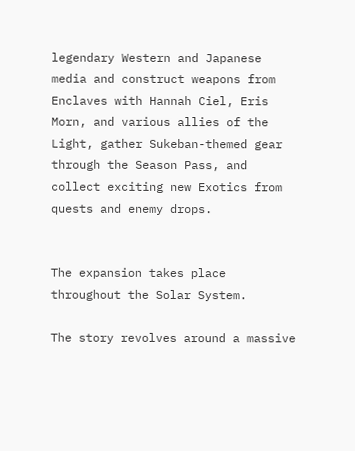legendary Western and Japanese media and construct weapons from Enclaves with Hannah Ciel, Eris Morn, and various allies of the Light, gather Sukeban-themed gear through the Season Pass, and collect exciting new Exotics from quests and enemy drops.


The expansion takes place throughout the Solar System.

The story revolves around a massive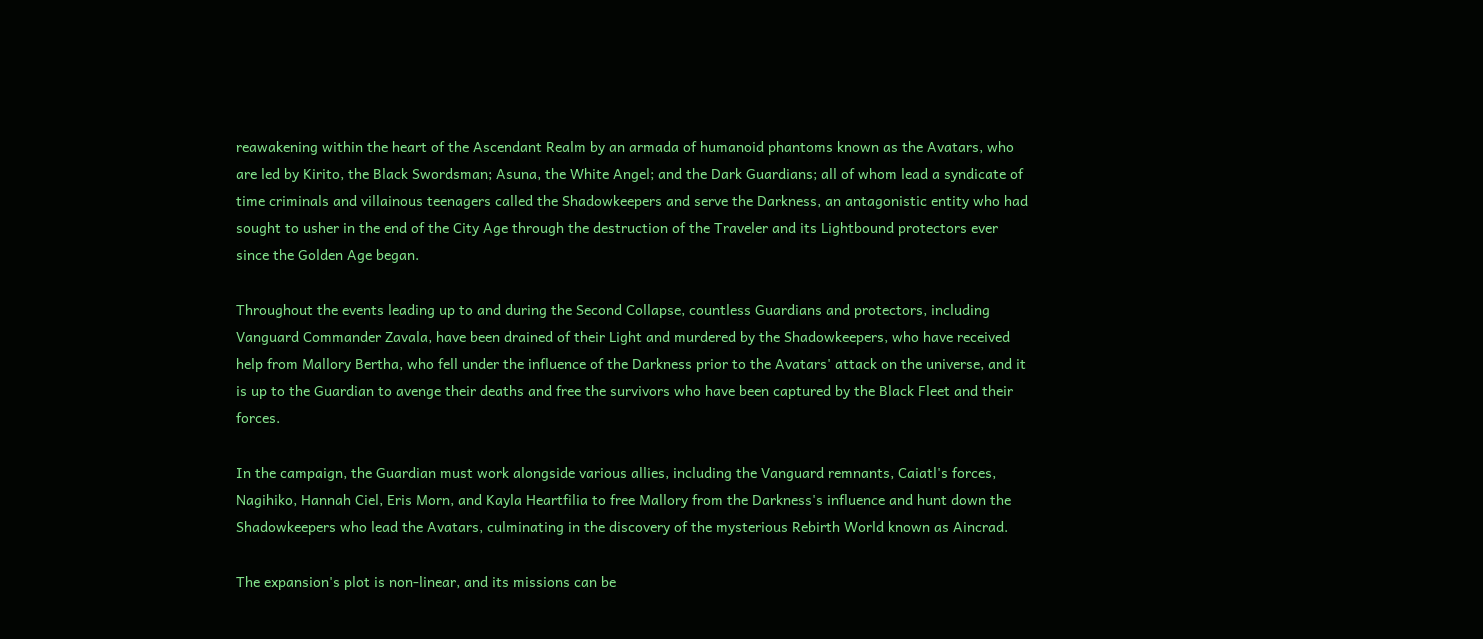reawakening within the heart of the Ascendant Realm by an armada of humanoid phantoms known as the Avatars, who are led by Kirito, the Black Swordsman; Asuna, the White Angel; and the Dark Guardians; all of whom lead a syndicate of time criminals and villainous teenagers called the Shadowkeepers and serve the Darkness, an antagonistic entity who had sought to usher in the end of the City Age through the destruction of the Traveler and its Lightbound protectors ever since the Golden Age began.

Throughout the events leading up to and during the Second Collapse, countless Guardians and protectors, including Vanguard Commander Zavala, have been drained of their Light and murdered by the Shadowkeepers, who have received help from Mallory Bertha, who fell under the influence of the Darkness prior to the Avatars' attack on the universe, and it is up to the Guardian to avenge their deaths and free the survivors who have been captured by the Black Fleet and their forces.

In the campaign, the Guardian must work alongside various allies, including the Vanguard remnants, Caiatl's forces, Nagihiko, Hannah Ciel, Eris Morn, and Kayla Heartfilia to free Mallory from the Darkness's influence and hunt down the Shadowkeepers who lead the Avatars, culminating in the discovery of the mysterious Rebirth World known as Aincrad.

The expansion's plot is non-linear, and its missions can be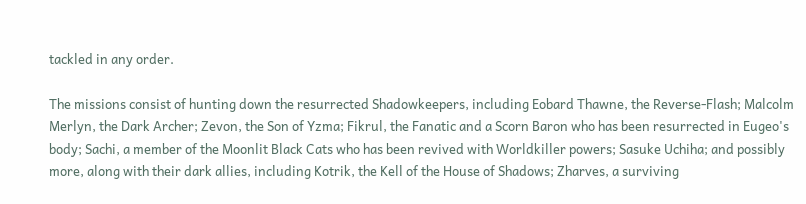tackled in any order.

The missions consist of hunting down the resurrected Shadowkeepers, including Eobard Thawne, the Reverse-Flash; Malcolm Merlyn, the Dark Archer; Zevon, the Son of Yzma; Fikrul, the Fanatic and a Scorn Baron who has been resurrected in Eugeo's body; Sachi, a member of the Moonlit Black Cats who has been revived with Worldkiller powers; Sasuke Uchiha; and possibly more, along with their dark allies, including Kotrik, the Kell of the House of Shadows; Zharves, a surviving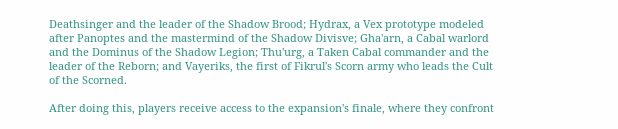Deathsinger and the leader of the Shadow Brood; Hydrax, a Vex prototype modeled after Panoptes and the mastermind of the Shadow Divisve; Gha'arn, a Cabal warlord and the Dominus of the Shadow Legion; Thu'urg, a Taken Cabal commander and the leader of the Reborn; and Vayeriks, the first of Fikrul's Scorn army who leads the Cult of the Scorned.

After doing this, players receive access to the expansion's finale, where they confront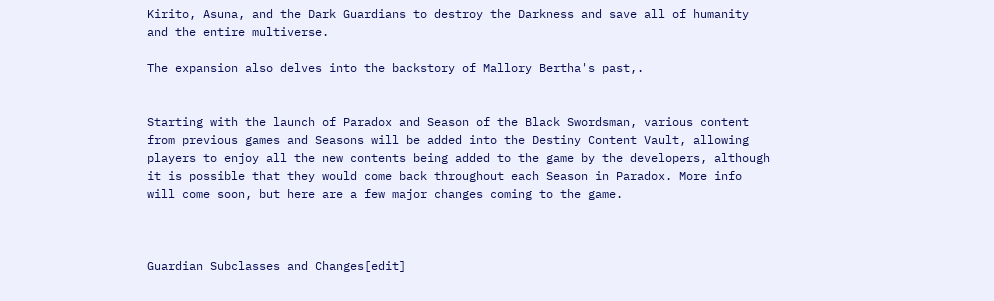Kirito, Asuna, and the Dark Guardians to destroy the Darkness and save all of humanity and the entire multiverse.

The expansion also delves into the backstory of Mallory Bertha's past,.


Starting with the launch of Paradox and Season of the Black Swordsman, various content from previous games and Seasons will be added into the Destiny Content Vault, allowing players to enjoy all the new contents being added to the game by the developers, although it is possible that they would come back throughout each Season in Paradox. More info will come soon, but here are a few major changes coming to the game.



Guardian Subclasses and Changes[edit]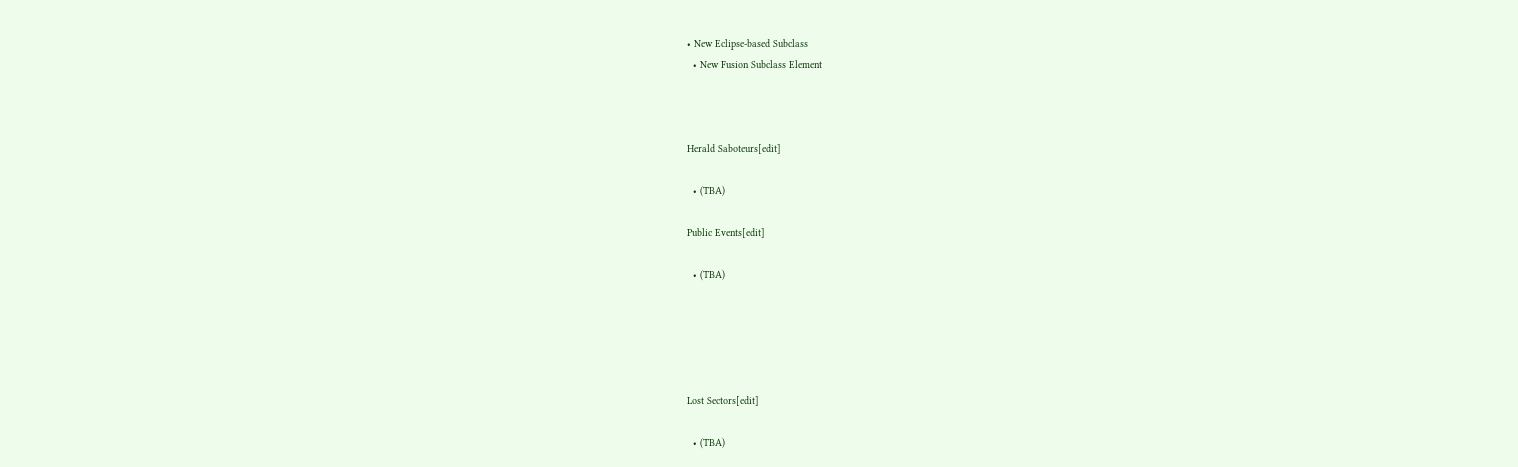• New Eclipse-based Subclass
  • New Fusion Subclass Element



Herald Saboteurs[edit]

  • (TBA)

Public Events[edit]

  • (TBA)





Lost Sectors[edit]

  • (TBA)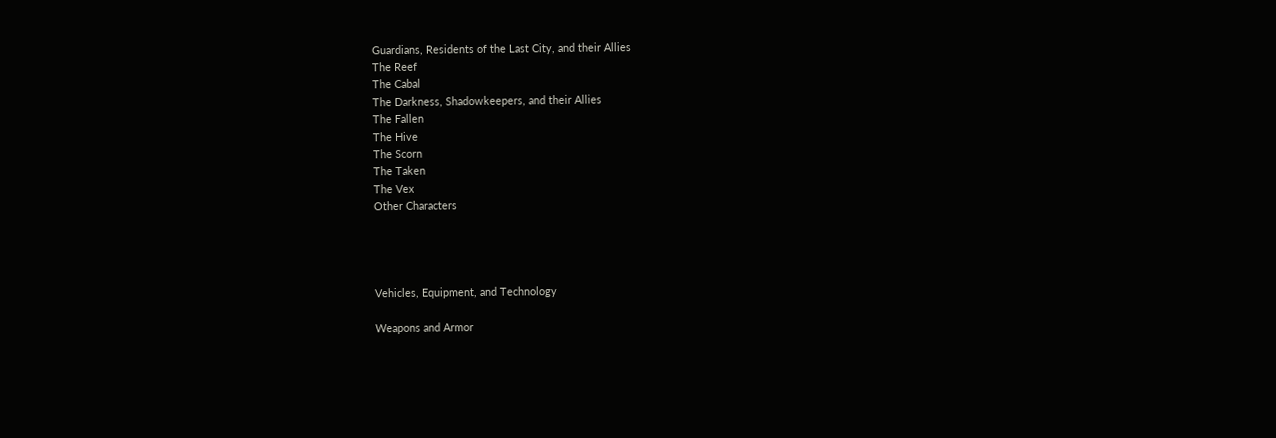Guardians, Residents of the Last City, and their Allies
The Reef
The Cabal
The Darkness, Shadowkeepers, and their Allies
The Fallen
The Hive
The Scorn
The Taken
The Vex
Other Characters




Vehicles, Equipment, and Technology

Weapons and Armor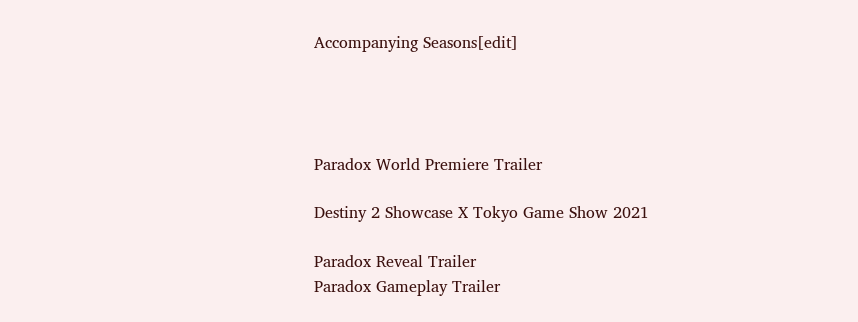Accompanying Seasons[edit]




Paradox World Premiere Trailer

Destiny 2 Showcase X Tokyo Game Show 2021

Paradox Reveal Trailer
Paradox Gameplay Trailer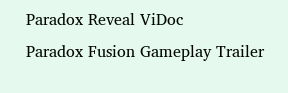Paradox Reveal ViDoc
Paradox Fusion Gameplay Trailer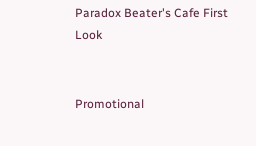Paradox Beater's Cafe First Look


Promotional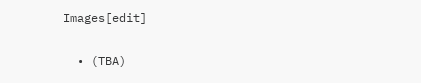Images[edit]


  • (TBA)